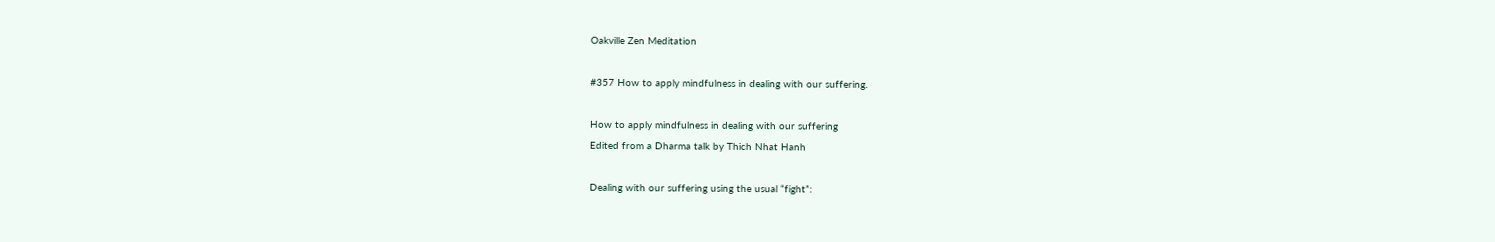Oakville Zen Meditation

#357 How to apply mindfulness in dealing with our suffering.

How to apply mindfulness in dealing with our suffering
Edited from a Dharma talk by Thich Nhat Hanh

Dealing with our suffering using the usual “fight”: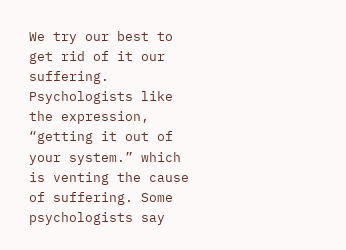We try our best to get rid of it our suffering. Psychologists like the expression, “getting it out of your system.” which is venting the cause of suffering. Some psychologists say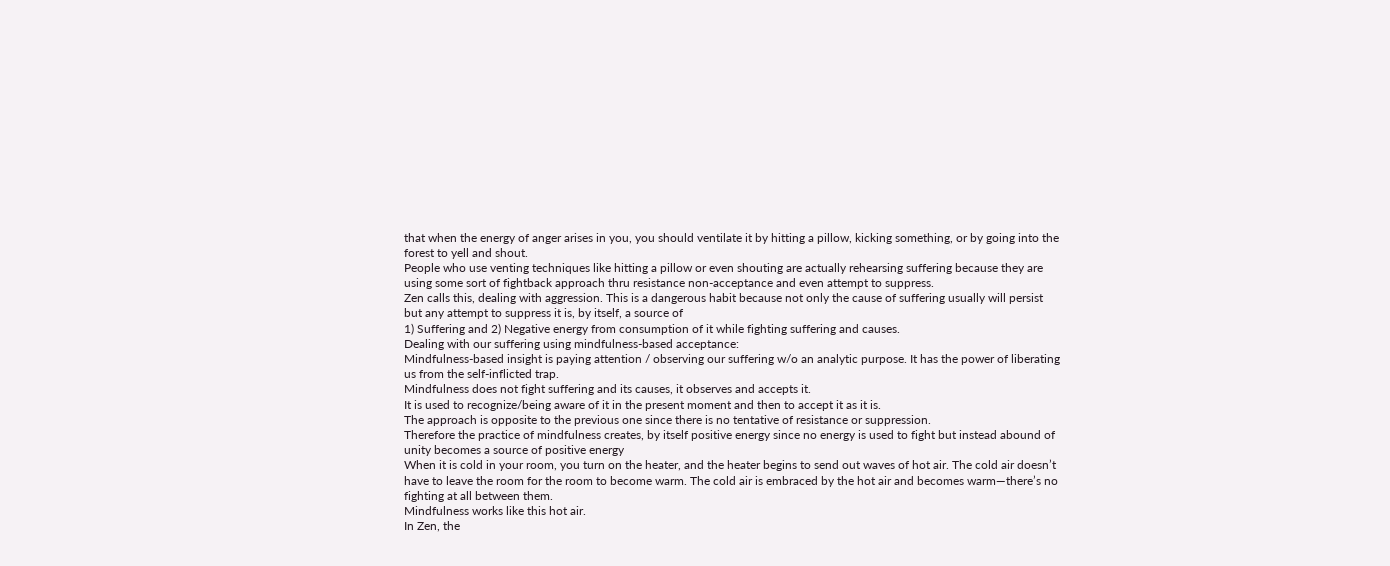that when the energy of anger arises in you, you should ventilate it by hitting a pillow, kicking something, or by going into the forest to yell and shout.
People who use venting techniques like hitting a pillow or even shouting are actually rehearsing suffering because they are using some sort of fightback approach thru resistance non-acceptance and even attempt to suppress.
Zen calls this, dealing with aggression. This is a dangerous habit because not only the cause of suffering usually will persist but any attempt to suppress it is, by itself, a source of
1) Suffering and 2) Negative energy from consumption of it while fighting suffering and causes.
Dealing with our suffering using mindfulness-based acceptance:
Mindfulness-based insight is paying attention / observing our suffering w/o an analytic purpose. It has the power of liberating us from the self-inflicted trap.
Mindfulness does not fight suffering and its causes, it observes and accepts it.
It is used to recognize/being aware of it in the present moment and then to accept it as it is.
The approach is opposite to the previous one since there is no tentative of resistance or suppression.
Therefore the practice of mindfulness creates, by itself positive energy since no energy is used to fight but instead abound of unity becomes a source of positive energy
When it is cold in your room, you turn on the heater, and the heater begins to send out waves of hot air. The cold air doesn’t have to leave the room for the room to become warm. The cold air is embraced by the hot air and becomes warm—there’s no fighting at all between them.
Mindfulness works like this hot air.
In Zen, the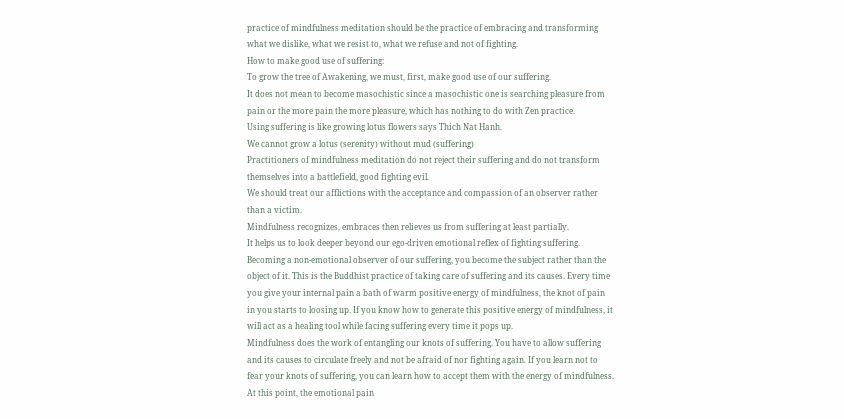practice of mindfulness meditation should be the practice of embracing and transforming what we dislike, what we resist to, what we refuse and not of fighting.
How to make good use of suffering:
To grow the tree of Awakening, we must, first, make good use of our suffering.
It does not mean to become masochistic since a masochistic one is searching pleasure from pain or the more pain the more pleasure, which has nothing to do with Zen practice.
Using suffering is like growing lotus flowers says Thich Nat Hanh.
We cannot grow a lotus (serenity) without mud (suffering)
Practitioners of mindfulness meditation do not reject their suffering and do not transform themselves into a battlefield, good fighting evil.
We should treat our afflictions with the acceptance and compassion of an observer rather than a victim.
Mindfulness recognizes, embraces then relieves us from suffering at least partially.
It helps us to look deeper beyond our ego-driven emotional reflex of fighting suffering.
Becoming a non-emotional observer of our suffering, you become the subject rather than the object of it. This is the Buddhist practice of taking care of suffering and its causes. Every time you give your internal pain a bath of warm positive energy of mindfulness, the knot of pain in you starts to loosing up. If you know how to generate this positive energy of mindfulness, it will act as a healing tool while facing suffering every time it pops up.
Mindfulness does the work of entangling our knots of suffering. You have to allow suffering and its causes to circulate freely and not be afraid of nor fighting again. If you learn not to fear your knots of suffering, you can learn how to accept them with the energy of mindfulness.
At this point, the emotional pain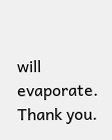will evaporate. Thank you.